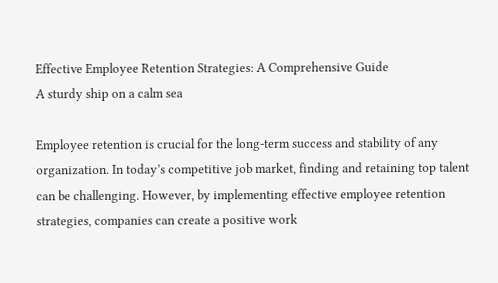Effective Employee Retention Strategies: A Comprehensive Guide
A sturdy ship on a calm sea

Employee retention is crucial for the long-term success and stability of any organization. In today’s competitive job market, finding and retaining top talent can be challenging. However, by implementing effective employee retention strategies, companies can create a positive work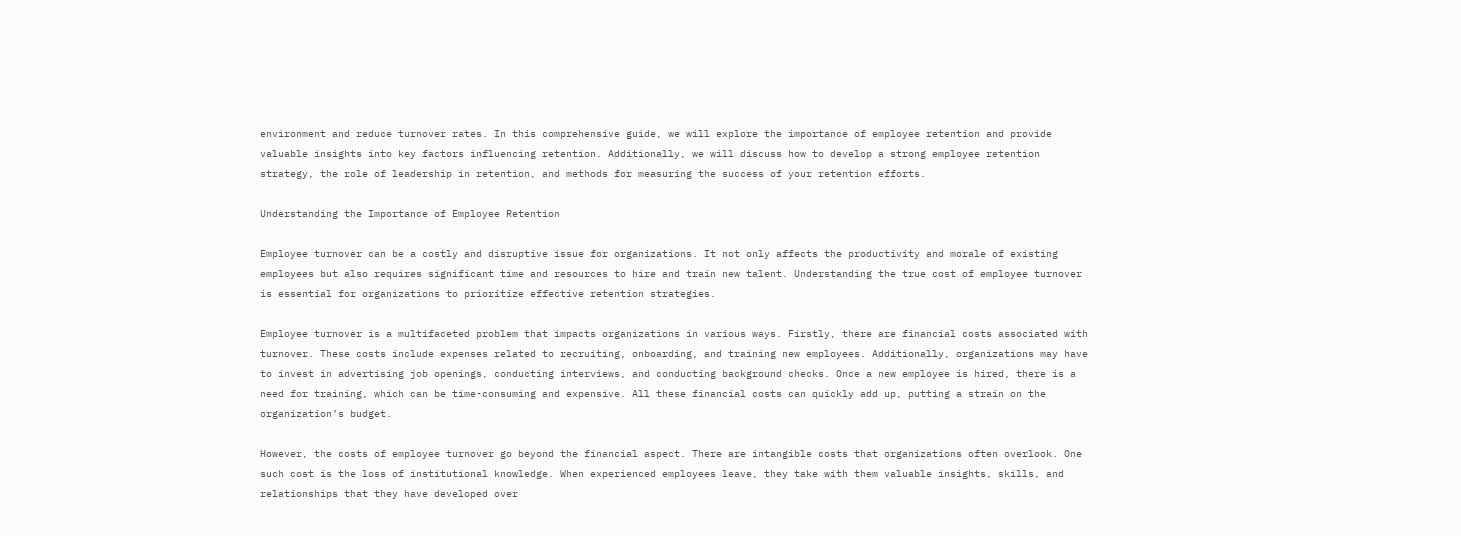environment and reduce turnover rates. In this comprehensive guide, we will explore the importance of employee retention and provide valuable insights into key factors influencing retention. Additionally, we will discuss how to develop a strong employee retention strategy, the role of leadership in retention, and methods for measuring the success of your retention efforts.

Understanding the Importance of Employee Retention

Employee turnover can be a costly and disruptive issue for organizations. It not only affects the productivity and morale of existing employees but also requires significant time and resources to hire and train new talent. Understanding the true cost of employee turnover is essential for organizations to prioritize effective retention strategies.

Employee turnover is a multifaceted problem that impacts organizations in various ways. Firstly, there are financial costs associated with turnover. These costs include expenses related to recruiting, onboarding, and training new employees. Additionally, organizations may have to invest in advertising job openings, conducting interviews, and conducting background checks. Once a new employee is hired, there is a need for training, which can be time-consuming and expensive. All these financial costs can quickly add up, putting a strain on the organization’s budget.

However, the costs of employee turnover go beyond the financial aspect. There are intangible costs that organizations often overlook. One such cost is the loss of institutional knowledge. When experienced employees leave, they take with them valuable insights, skills, and relationships that they have developed over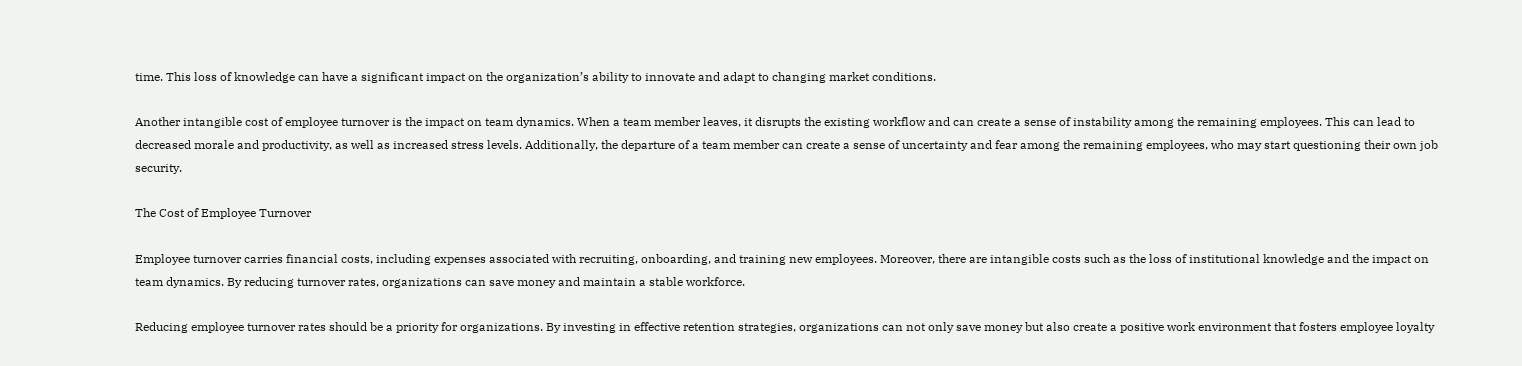time. This loss of knowledge can have a significant impact on the organization’s ability to innovate and adapt to changing market conditions.

Another intangible cost of employee turnover is the impact on team dynamics. When a team member leaves, it disrupts the existing workflow and can create a sense of instability among the remaining employees. This can lead to decreased morale and productivity, as well as increased stress levels. Additionally, the departure of a team member can create a sense of uncertainty and fear among the remaining employees, who may start questioning their own job security.

The Cost of Employee Turnover

Employee turnover carries financial costs, including expenses associated with recruiting, onboarding, and training new employees. Moreover, there are intangible costs such as the loss of institutional knowledge and the impact on team dynamics. By reducing turnover rates, organizations can save money and maintain a stable workforce.

Reducing employee turnover rates should be a priority for organizations. By investing in effective retention strategies, organizations can not only save money but also create a positive work environment that fosters employee loyalty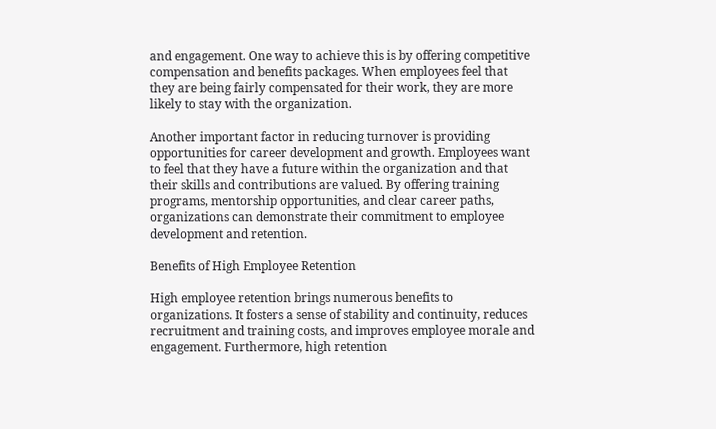and engagement. One way to achieve this is by offering competitive compensation and benefits packages. When employees feel that they are being fairly compensated for their work, they are more likely to stay with the organization.

Another important factor in reducing turnover is providing opportunities for career development and growth. Employees want to feel that they have a future within the organization and that their skills and contributions are valued. By offering training programs, mentorship opportunities, and clear career paths, organizations can demonstrate their commitment to employee development and retention.

Benefits of High Employee Retention

High employee retention brings numerous benefits to organizations. It fosters a sense of stability and continuity, reduces recruitment and training costs, and improves employee morale and engagement. Furthermore, high retention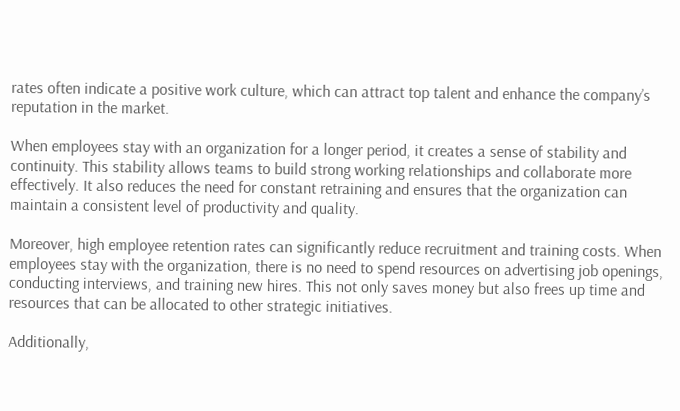rates often indicate a positive work culture, which can attract top talent and enhance the company’s reputation in the market.

When employees stay with an organization for a longer period, it creates a sense of stability and continuity. This stability allows teams to build strong working relationships and collaborate more effectively. It also reduces the need for constant retraining and ensures that the organization can maintain a consistent level of productivity and quality.

Moreover, high employee retention rates can significantly reduce recruitment and training costs. When employees stay with the organization, there is no need to spend resources on advertising job openings, conducting interviews, and training new hires. This not only saves money but also frees up time and resources that can be allocated to other strategic initiatives.

Additionally,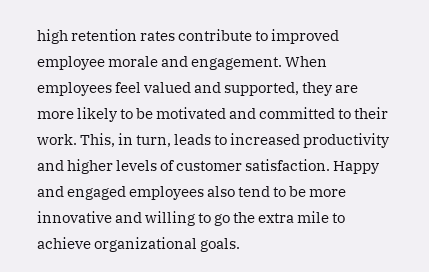high retention rates contribute to improved employee morale and engagement. When employees feel valued and supported, they are more likely to be motivated and committed to their work. This, in turn, leads to increased productivity and higher levels of customer satisfaction. Happy and engaged employees also tend to be more innovative and willing to go the extra mile to achieve organizational goals.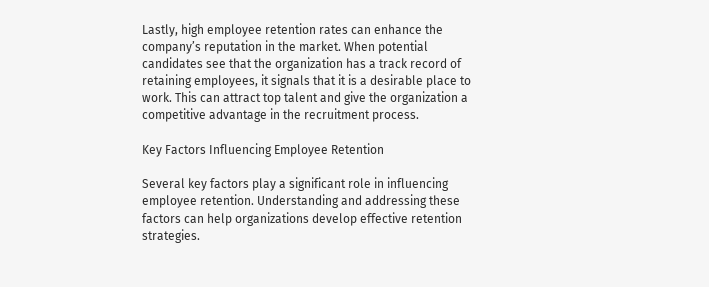Lastly, high employee retention rates can enhance the company’s reputation in the market. When potential candidates see that the organization has a track record of retaining employees, it signals that it is a desirable place to work. This can attract top talent and give the organization a competitive advantage in the recruitment process.

Key Factors Influencing Employee Retention

Several key factors play a significant role in influencing employee retention. Understanding and addressing these factors can help organizations develop effective retention strategies.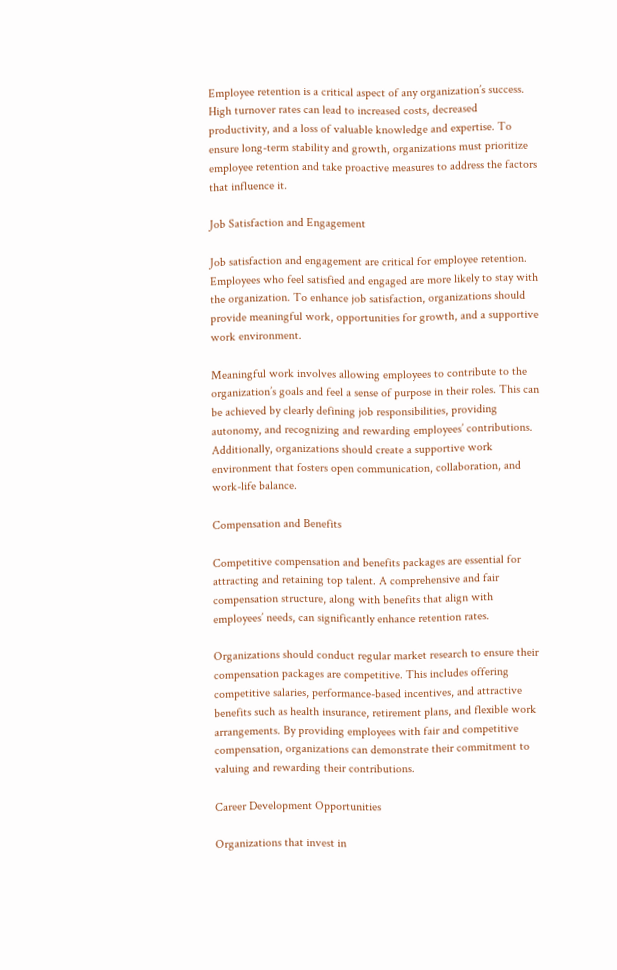Employee retention is a critical aspect of any organization’s success. High turnover rates can lead to increased costs, decreased productivity, and a loss of valuable knowledge and expertise. To ensure long-term stability and growth, organizations must prioritize employee retention and take proactive measures to address the factors that influence it.

Job Satisfaction and Engagement

Job satisfaction and engagement are critical for employee retention. Employees who feel satisfied and engaged are more likely to stay with the organization. To enhance job satisfaction, organizations should provide meaningful work, opportunities for growth, and a supportive work environment.

Meaningful work involves allowing employees to contribute to the organization’s goals and feel a sense of purpose in their roles. This can be achieved by clearly defining job responsibilities, providing autonomy, and recognizing and rewarding employees’ contributions. Additionally, organizations should create a supportive work environment that fosters open communication, collaboration, and work-life balance.

Compensation and Benefits

Competitive compensation and benefits packages are essential for attracting and retaining top talent. A comprehensive and fair compensation structure, along with benefits that align with employees’ needs, can significantly enhance retention rates.

Organizations should conduct regular market research to ensure their compensation packages are competitive. This includes offering competitive salaries, performance-based incentives, and attractive benefits such as health insurance, retirement plans, and flexible work arrangements. By providing employees with fair and competitive compensation, organizations can demonstrate their commitment to valuing and rewarding their contributions.

Career Development Opportunities

Organizations that invest in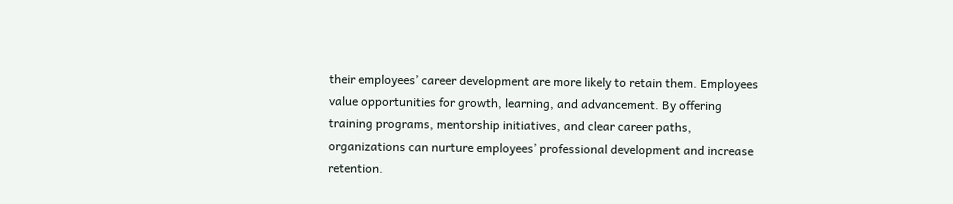their employees’ career development are more likely to retain them. Employees value opportunities for growth, learning, and advancement. By offering training programs, mentorship initiatives, and clear career paths, organizations can nurture employees’ professional development and increase retention.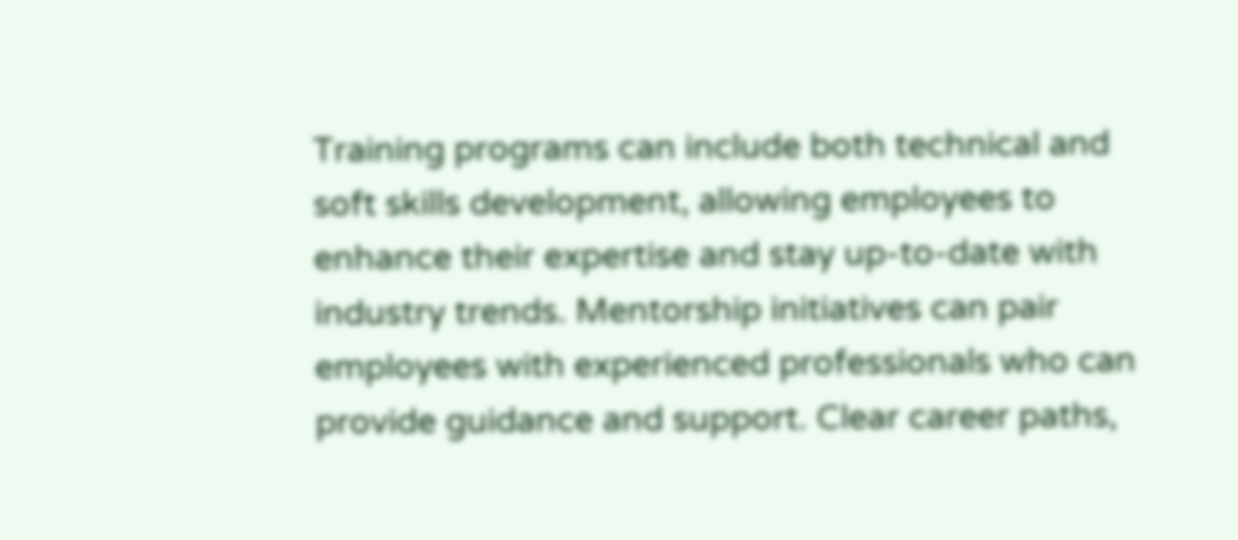Training programs can include both technical and soft skills development, allowing employees to enhance their expertise and stay up-to-date with industry trends. Mentorship initiatives can pair employees with experienced professionals who can provide guidance and support. Clear career paths,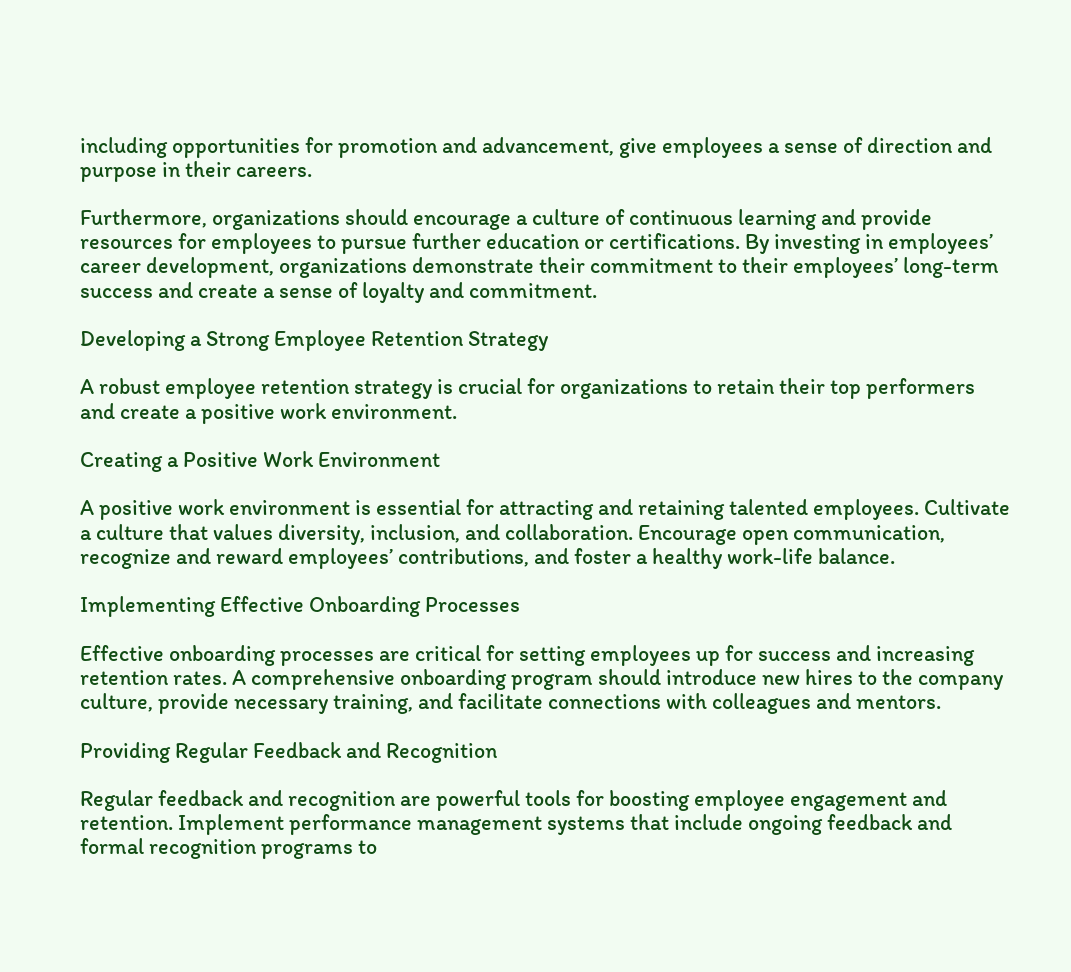including opportunities for promotion and advancement, give employees a sense of direction and purpose in their careers.

Furthermore, organizations should encourage a culture of continuous learning and provide resources for employees to pursue further education or certifications. By investing in employees’ career development, organizations demonstrate their commitment to their employees’ long-term success and create a sense of loyalty and commitment.

Developing a Strong Employee Retention Strategy

A robust employee retention strategy is crucial for organizations to retain their top performers and create a positive work environment.

Creating a Positive Work Environment

A positive work environment is essential for attracting and retaining talented employees. Cultivate a culture that values diversity, inclusion, and collaboration. Encourage open communication, recognize and reward employees’ contributions, and foster a healthy work-life balance.

Implementing Effective Onboarding Processes

Effective onboarding processes are critical for setting employees up for success and increasing retention rates. A comprehensive onboarding program should introduce new hires to the company culture, provide necessary training, and facilitate connections with colleagues and mentors.

Providing Regular Feedback and Recognition

Regular feedback and recognition are powerful tools for boosting employee engagement and retention. Implement performance management systems that include ongoing feedback and formal recognition programs to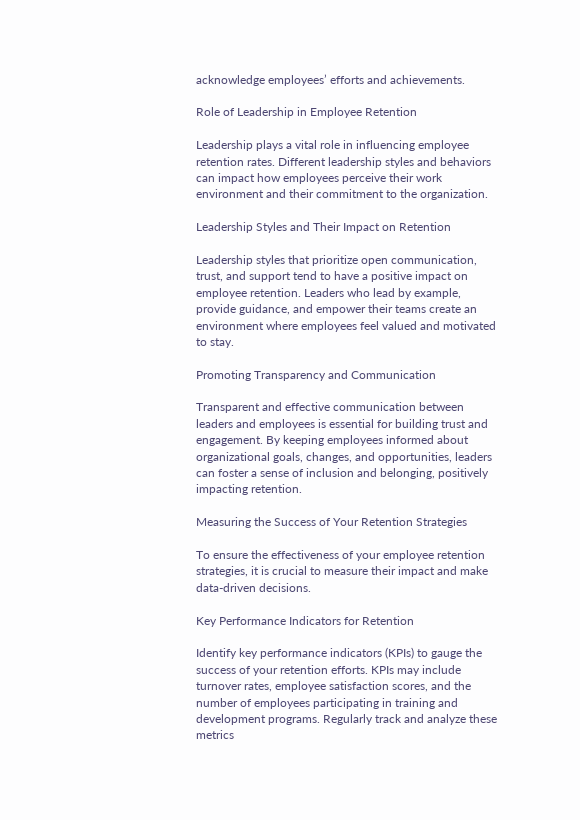acknowledge employees’ efforts and achievements.

Role of Leadership in Employee Retention

Leadership plays a vital role in influencing employee retention rates. Different leadership styles and behaviors can impact how employees perceive their work environment and their commitment to the organization.

Leadership Styles and Their Impact on Retention

Leadership styles that prioritize open communication, trust, and support tend to have a positive impact on employee retention. Leaders who lead by example, provide guidance, and empower their teams create an environment where employees feel valued and motivated to stay.

Promoting Transparency and Communication

Transparent and effective communication between leaders and employees is essential for building trust and engagement. By keeping employees informed about organizational goals, changes, and opportunities, leaders can foster a sense of inclusion and belonging, positively impacting retention.

Measuring the Success of Your Retention Strategies

To ensure the effectiveness of your employee retention strategies, it is crucial to measure their impact and make data-driven decisions.

Key Performance Indicators for Retention

Identify key performance indicators (KPIs) to gauge the success of your retention efforts. KPIs may include turnover rates, employee satisfaction scores, and the number of employees participating in training and development programs. Regularly track and analyze these metrics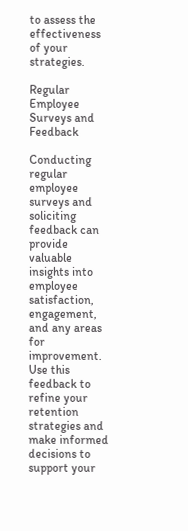to assess the effectiveness of your strategies.

Regular Employee Surveys and Feedback

Conducting regular employee surveys and soliciting feedback can provide valuable insights into employee satisfaction, engagement, and any areas for improvement. Use this feedback to refine your retention strategies and make informed decisions to support your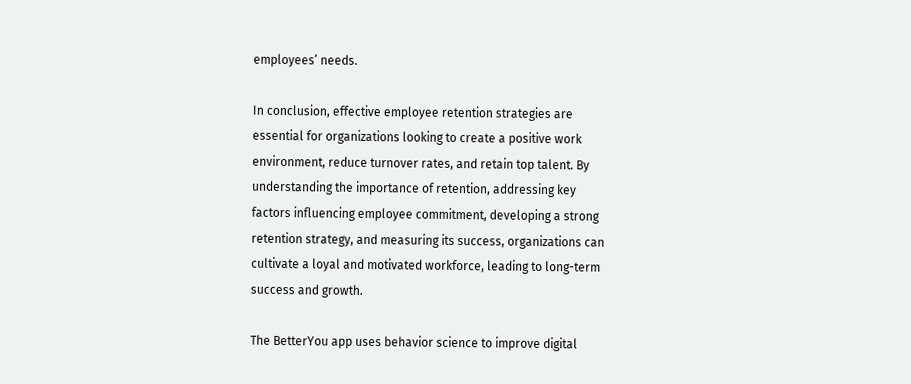employees’ needs.

In conclusion, effective employee retention strategies are essential for organizations looking to create a positive work environment, reduce turnover rates, and retain top talent. By understanding the importance of retention, addressing key factors influencing employee commitment, developing a strong retention strategy, and measuring its success, organizations can cultivate a loyal and motivated workforce, leading to long-term success and growth.

The BetterYou app uses behavior science to improve digital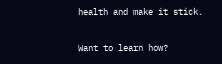health and make it stick.

Want to learn how?